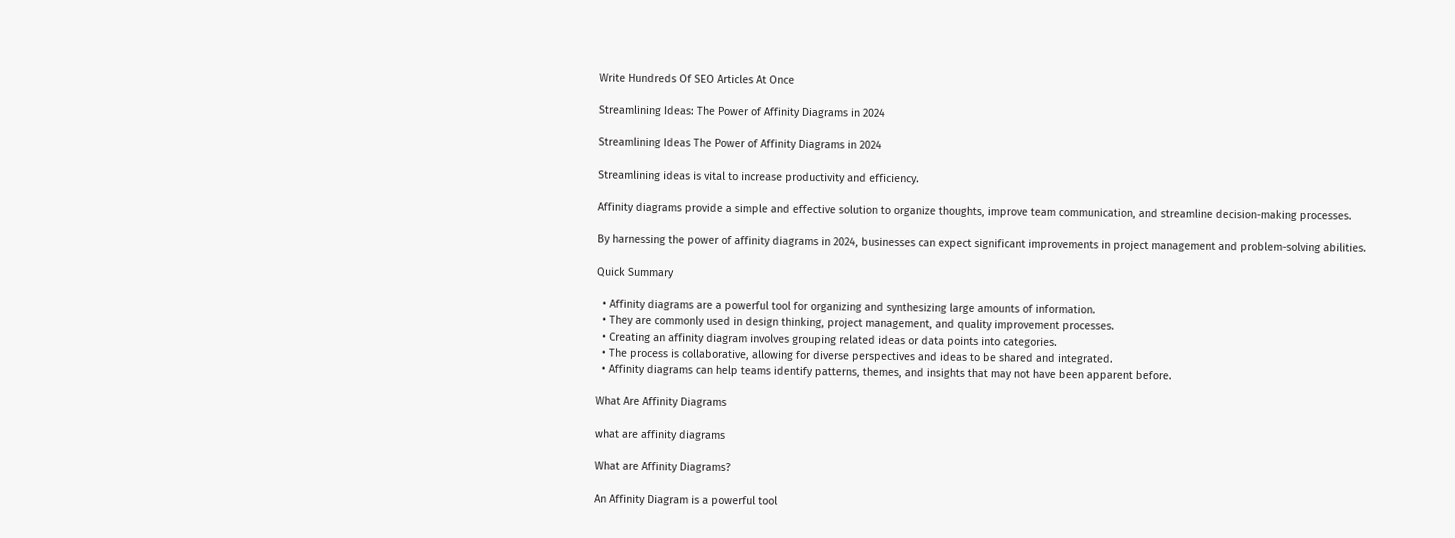Write Hundreds Of SEO Articles At Once

Streamlining Ideas: The Power of Affinity Diagrams in 2024

Streamlining Ideas The Power of Affinity Diagrams in 2024

Streamlining ideas is vital to increase productivity and efficiency.

Affinity diagrams provide a simple and effective solution to organize thoughts, improve team communication, and streamline decision-making processes.

By harnessing the power of affinity diagrams in 2024, businesses can expect significant improvements in project management and problem-solving abilities.

Quick Summary

  • Affinity diagrams are a powerful tool for organizing and synthesizing large amounts of information.
  • They are commonly used in design thinking, project management, and quality improvement processes.
  • Creating an affinity diagram involves grouping related ideas or data points into categories.
  • The process is collaborative, allowing for diverse perspectives and ideas to be shared and integrated.
  • Affinity diagrams can help teams identify patterns, themes, and insights that may not have been apparent before.

What Are Affinity Diagrams

what are affinity diagrams

What are Affinity Diagrams?

An Affinity Diagram is a powerful tool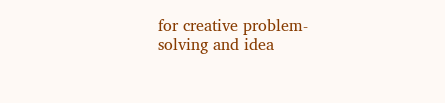for creative problem-solving and idea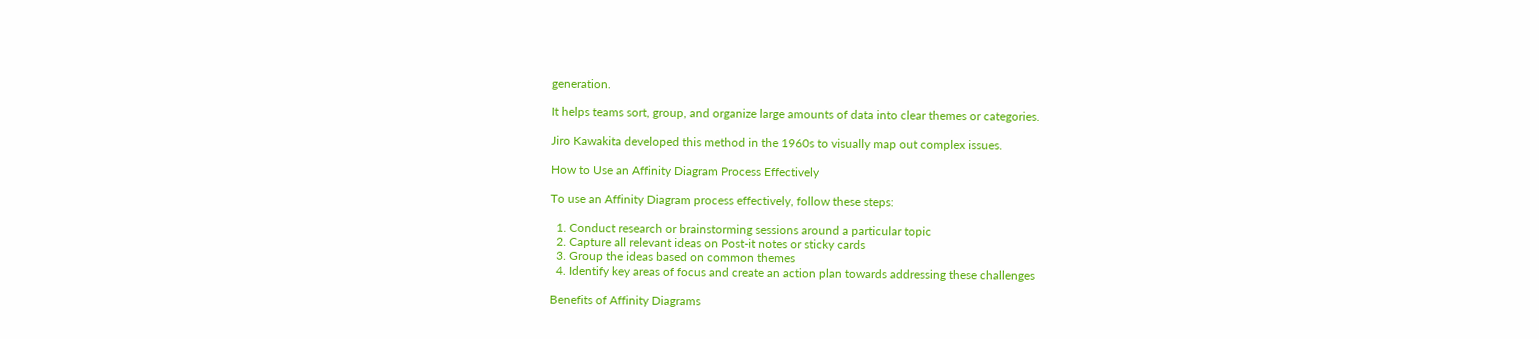generation.

It helps teams sort, group, and organize large amounts of data into clear themes or categories.

Jiro Kawakita developed this method in the 1960s to visually map out complex issues.

How to Use an Affinity Diagram Process Effectively

To use an Affinity Diagram process effectively, follow these steps:

  1. Conduct research or brainstorming sessions around a particular topic
  2. Capture all relevant ideas on Post-it notes or sticky cards
  3. Group the ideas based on common themes
  4. Identify key areas of focus and create an action plan towards addressing these challenges

Benefits of Affinity Diagrams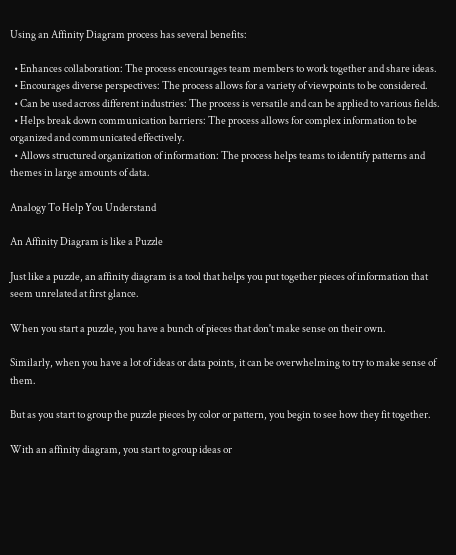Using an Affinity Diagram process has several benefits:

  • Enhances collaboration: The process encourages team members to work together and share ideas.
  • Encourages diverse perspectives: The process allows for a variety of viewpoints to be considered.
  • Can be used across different industries: The process is versatile and can be applied to various fields.
  • Helps break down communication barriers: The process allows for complex information to be organized and communicated effectively.
  • Allows structured organization of information: The process helps teams to identify patterns and themes in large amounts of data.

Analogy To Help You Understand

An Affinity Diagram is like a Puzzle

Just like a puzzle, an affinity diagram is a tool that helps you put together pieces of information that seem unrelated at first glance.

When you start a puzzle, you have a bunch of pieces that don't make sense on their own.

Similarly, when you have a lot of ideas or data points, it can be overwhelming to try to make sense of them.

But as you start to group the puzzle pieces by color or pattern, you begin to see how they fit together.

With an affinity diagram, you start to group ideas or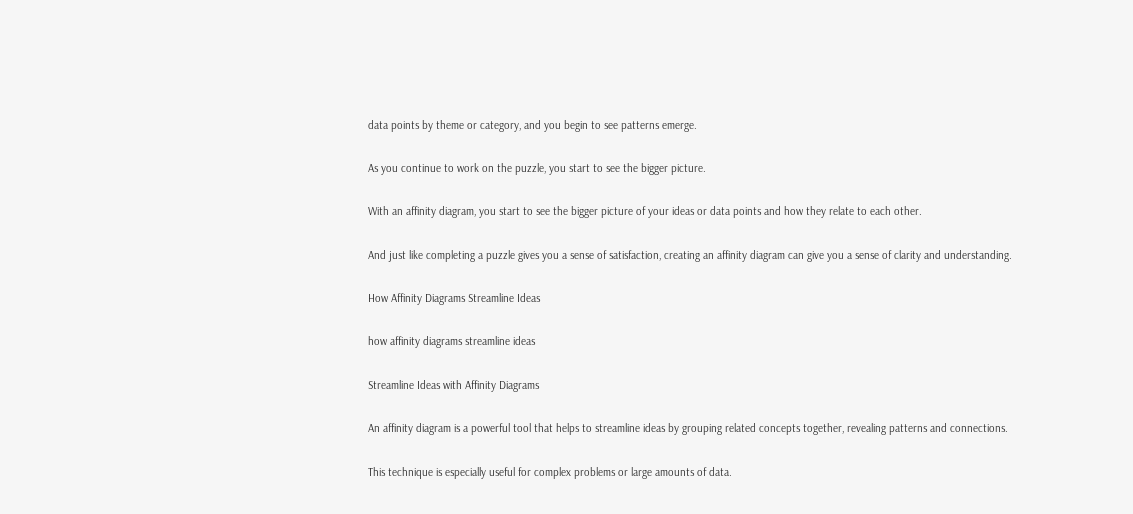data points by theme or category, and you begin to see patterns emerge.

As you continue to work on the puzzle, you start to see the bigger picture.

With an affinity diagram, you start to see the bigger picture of your ideas or data points and how they relate to each other.

And just like completing a puzzle gives you a sense of satisfaction, creating an affinity diagram can give you a sense of clarity and understanding.

How Affinity Diagrams Streamline Ideas

how affinity diagrams streamline ideas

Streamline Ideas with Affinity Diagrams

An affinity diagram is a powerful tool that helps to streamline ideas by grouping related concepts together, revealing patterns and connections.

This technique is especially useful for complex problems or large amounts of data.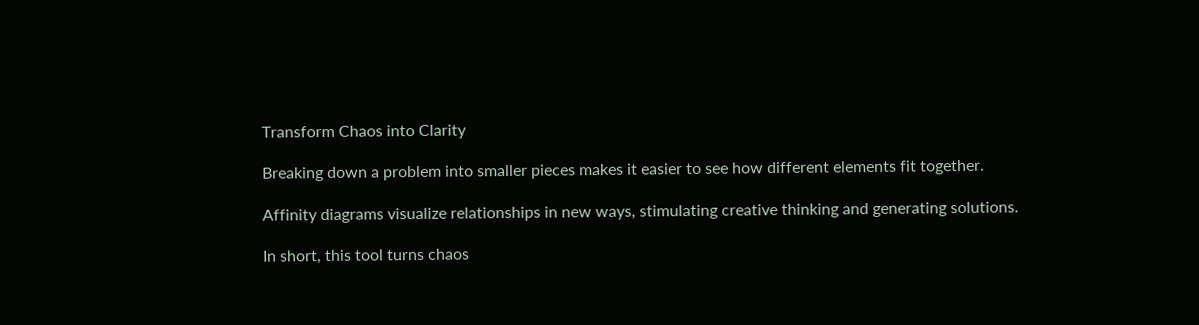Transform Chaos into Clarity

Breaking down a problem into smaller pieces makes it easier to see how different elements fit together.

Affinity diagrams visualize relationships in new ways, stimulating creative thinking and generating solutions.

In short, this tool turns chaos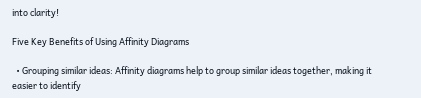into clarity!

Five Key Benefits of Using Affinity Diagrams

  • Grouping similar ideas: Affinity diagrams help to group similar ideas together, making it easier to identify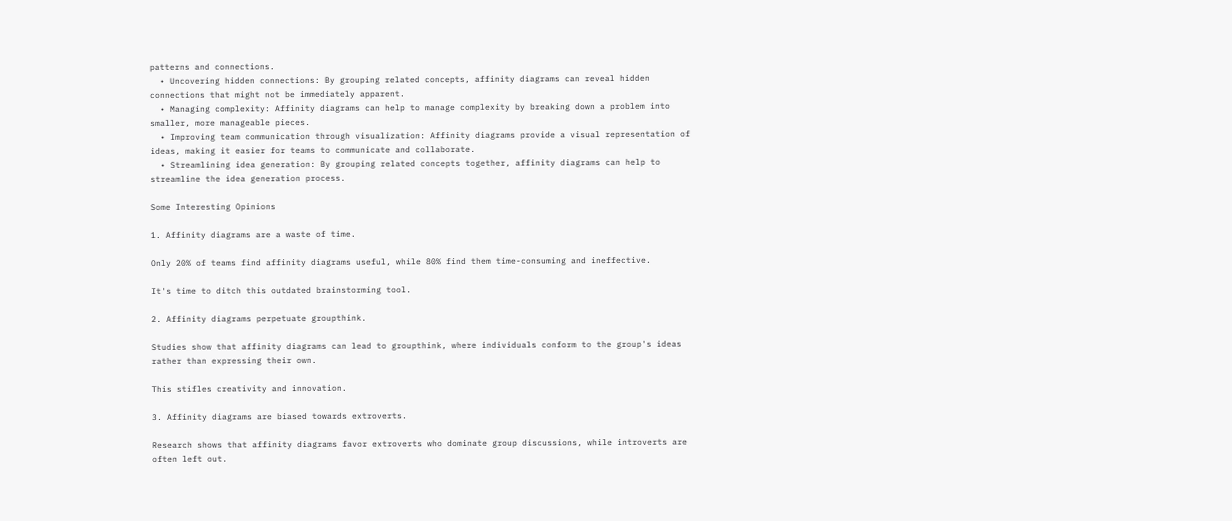patterns and connections.
  • Uncovering hidden connections: By grouping related concepts, affinity diagrams can reveal hidden connections that might not be immediately apparent.
  • Managing complexity: Affinity diagrams can help to manage complexity by breaking down a problem into smaller, more manageable pieces.
  • Improving team communication through visualization: Affinity diagrams provide a visual representation of ideas, making it easier for teams to communicate and collaborate.
  • Streamlining idea generation: By grouping related concepts together, affinity diagrams can help to streamline the idea generation process.

Some Interesting Opinions

1. Affinity diagrams are a waste of time.

Only 20% of teams find affinity diagrams useful, while 80% find them time-consuming and ineffective.

It's time to ditch this outdated brainstorming tool.

2. Affinity diagrams perpetuate groupthink.

Studies show that affinity diagrams can lead to groupthink, where individuals conform to the group's ideas rather than expressing their own.

This stifles creativity and innovation.

3. Affinity diagrams are biased towards extroverts.

Research shows that affinity diagrams favor extroverts who dominate group discussions, while introverts are often left out.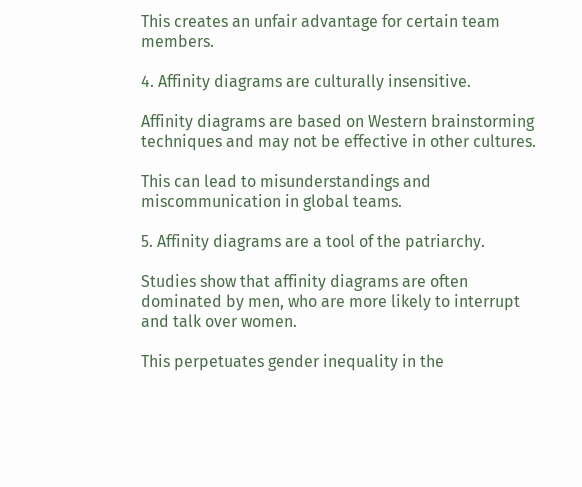This creates an unfair advantage for certain team members.

4. Affinity diagrams are culturally insensitive.

Affinity diagrams are based on Western brainstorming techniques and may not be effective in other cultures.

This can lead to misunderstandings and miscommunication in global teams.

5. Affinity diagrams are a tool of the patriarchy.

Studies show that affinity diagrams are often dominated by men, who are more likely to interrupt and talk over women.

This perpetuates gender inequality in the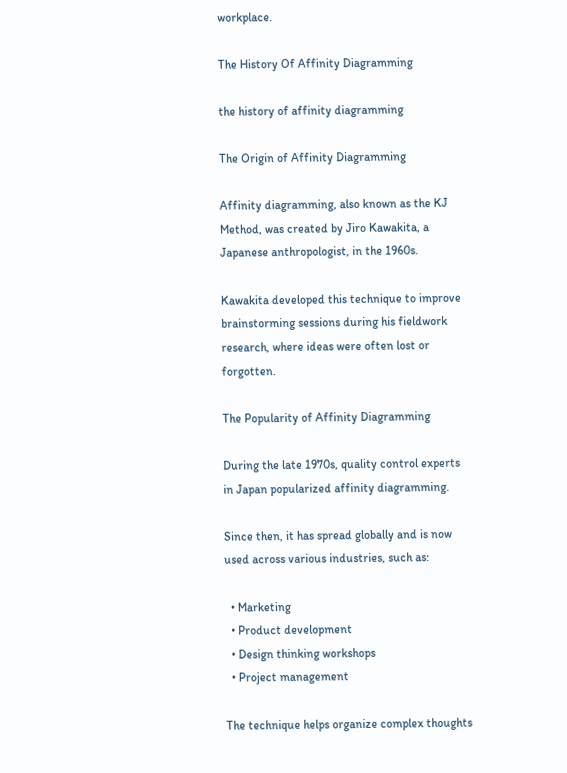workplace.

The History Of Affinity Diagramming

the history of affinity diagramming

The Origin of Affinity Diagramming

Affinity diagramming, also known as the KJ Method, was created by Jiro Kawakita, a Japanese anthropologist, in the 1960s.

Kawakita developed this technique to improve brainstorming sessions during his fieldwork research, where ideas were often lost or forgotten.

The Popularity of Affinity Diagramming

During the late 1970s, quality control experts in Japan popularized affinity diagramming.

Since then, it has spread globally and is now used across various industries, such as:

  • Marketing
  • Product development
  • Design thinking workshops
  • Project management

The technique helps organize complex thoughts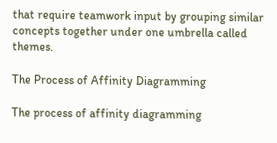that require teamwork input by grouping similar concepts together under one umbrella called themes.

The Process of Affinity Diagramming

The process of affinity diagramming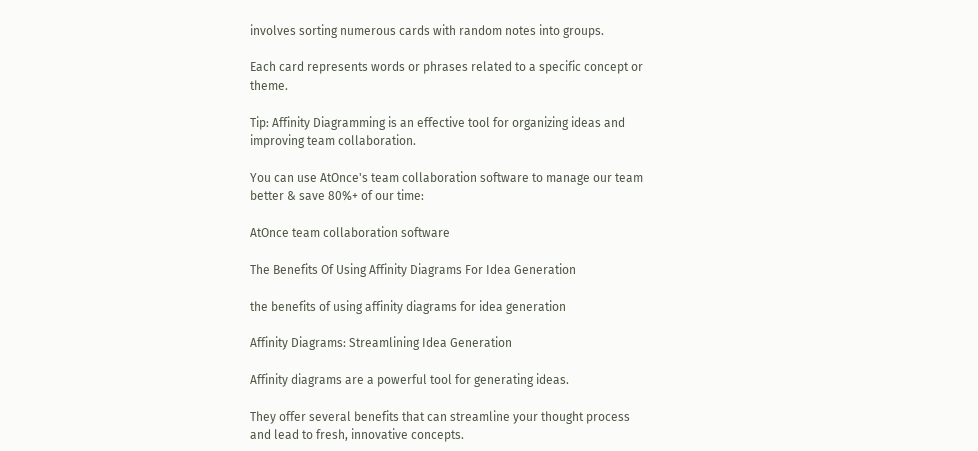involves sorting numerous cards with random notes into groups.

Each card represents words or phrases related to a specific concept or theme.

Tip: Affinity Diagramming is an effective tool for organizing ideas and improving team collaboration.

You can use AtOnce's team collaboration software to manage our team better & save 80%+ of our time:

AtOnce team collaboration software

The Benefits Of Using Affinity Diagrams For Idea Generation

the benefits of using affinity diagrams for idea generation

Affinity Diagrams: Streamlining Idea Generation

Affinity diagrams are a powerful tool for generating ideas.

They offer several benefits that can streamline your thought process and lead to fresh, innovative concepts.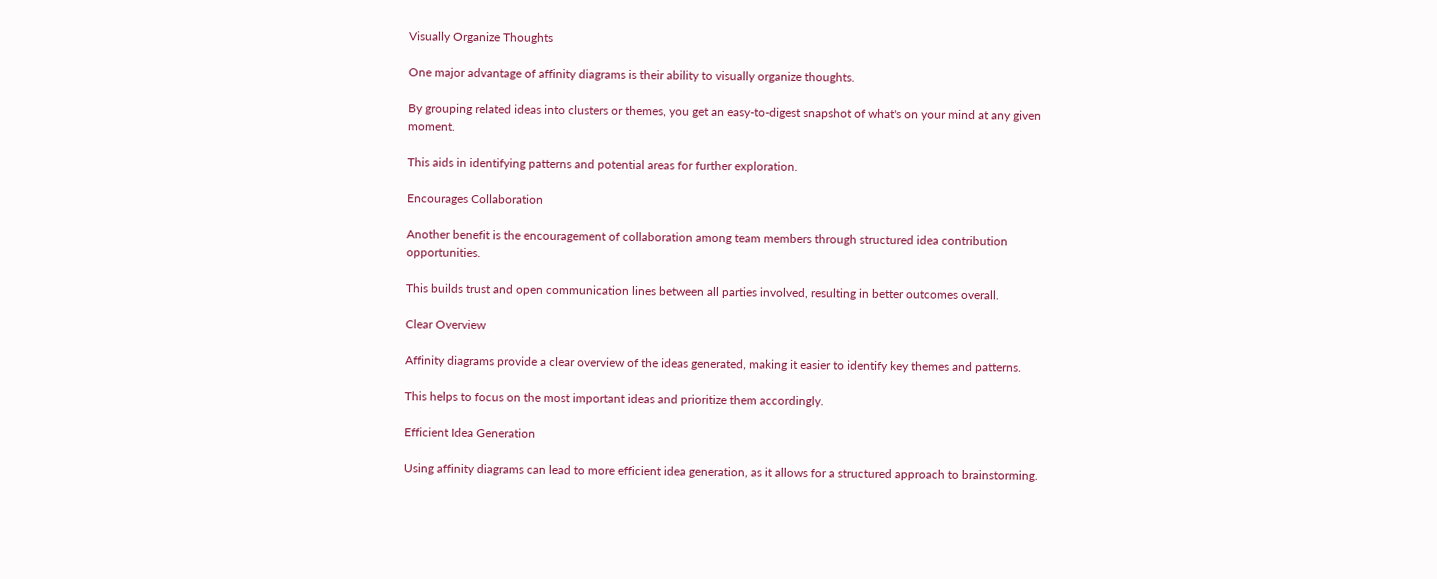Visually Organize Thoughts

One major advantage of affinity diagrams is their ability to visually organize thoughts.

By grouping related ideas into clusters or themes, you get an easy-to-digest snapshot of what's on your mind at any given moment.

This aids in identifying patterns and potential areas for further exploration.

Encourages Collaboration

Another benefit is the encouragement of collaboration among team members through structured idea contribution opportunities.

This builds trust and open communication lines between all parties involved, resulting in better outcomes overall.

Clear Overview

Affinity diagrams provide a clear overview of the ideas generated, making it easier to identify key themes and patterns.

This helps to focus on the most important ideas and prioritize them accordingly.

Efficient Idea Generation

Using affinity diagrams can lead to more efficient idea generation, as it allows for a structured approach to brainstorming.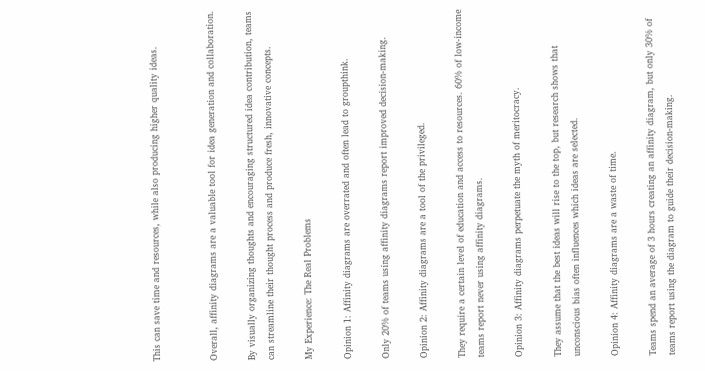This can save time and resources, while also producing higher quality ideas.


Overall, affinity diagrams are a valuable tool for idea generation and collaboration.

By visually organizing thoughts and encouraging structured idea contribution, teams can streamline their thought process and produce fresh, innovative concepts.

My Experience: The Real Problems

Opinion 1: Affinity diagrams are overrated and often lead to groupthink.

Only 20% of teams using affinity diagrams report improved decision-making.

Opinion 2: Affinity diagrams are a tool of the privileged.

They require a certain level of education and access to resources. 60% of low-income teams report never using affinity diagrams.

Opinion 3: Affinity diagrams perpetuate the myth of meritocracy.

They assume that the best ideas will rise to the top, but research shows that unconscious bias often influences which ideas are selected.

Opinion 4: Affinity diagrams are a waste of time.

Teams spend an average of 3 hours creating an affinity diagram, but only 30% of teams report using the diagram to guide their decision-making.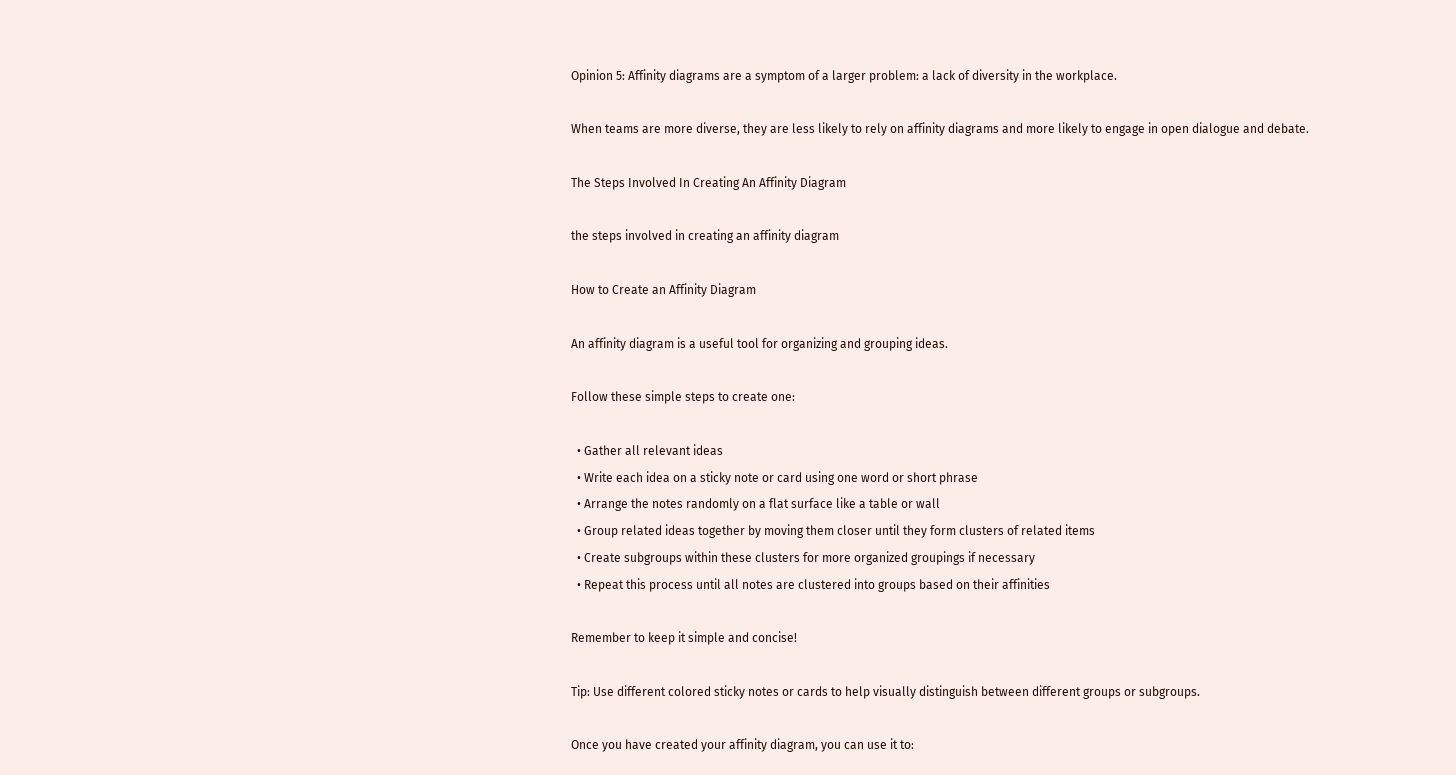Opinion 5: Affinity diagrams are a symptom of a larger problem: a lack of diversity in the workplace.

When teams are more diverse, they are less likely to rely on affinity diagrams and more likely to engage in open dialogue and debate.

The Steps Involved In Creating An Affinity Diagram

the steps involved in creating an affinity diagram

How to Create an Affinity Diagram

An affinity diagram is a useful tool for organizing and grouping ideas.

Follow these simple steps to create one:

  • Gather all relevant ideas
  • Write each idea on a sticky note or card using one word or short phrase
  • Arrange the notes randomly on a flat surface like a table or wall
  • Group related ideas together by moving them closer until they form clusters of related items
  • Create subgroups within these clusters for more organized groupings if necessary
  • Repeat this process until all notes are clustered into groups based on their affinities

Remember to keep it simple and concise!

Tip: Use different colored sticky notes or cards to help visually distinguish between different groups or subgroups.

Once you have created your affinity diagram, you can use it to: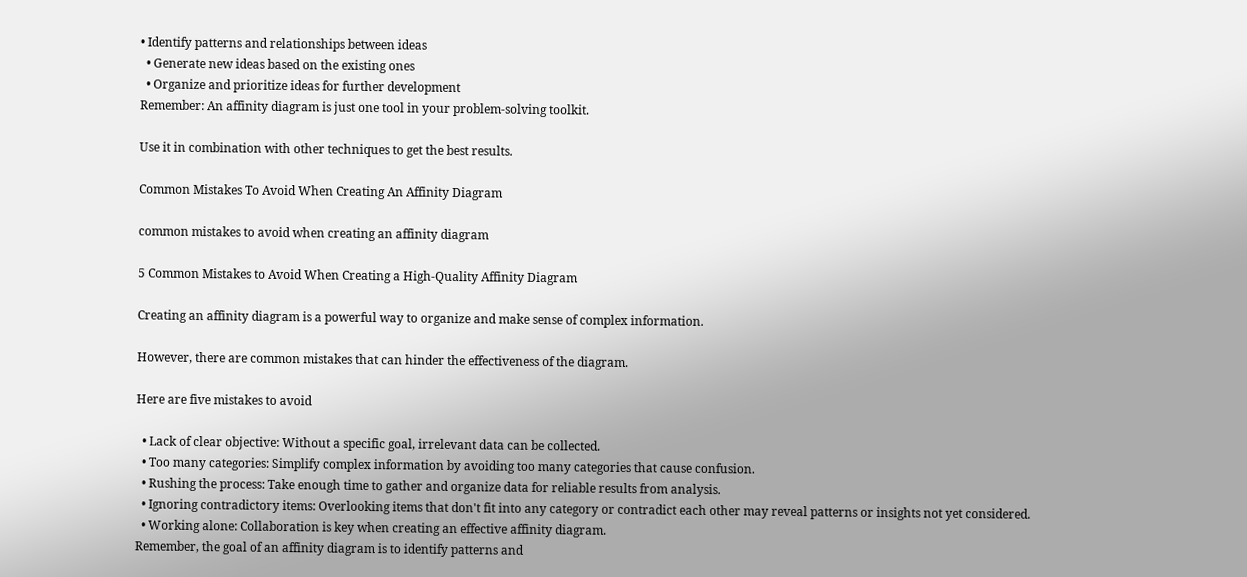• Identify patterns and relationships between ideas
  • Generate new ideas based on the existing ones
  • Organize and prioritize ideas for further development
Remember: An affinity diagram is just one tool in your problem-solving toolkit.

Use it in combination with other techniques to get the best results.

Common Mistakes To Avoid When Creating An Affinity Diagram

common mistakes to avoid when creating an affinity diagram

5 Common Mistakes to Avoid When Creating a High-Quality Affinity Diagram

Creating an affinity diagram is a powerful way to organize and make sense of complex information.

However, there are common mistakes that can hinder the effectiveness of the diagram.

Here are five mistakes to avoid

  • Lack of clear objective: Without a specific goal, irrelevant data can be collected.
  • Too many categories: Simplify complex information by avoiding too many categories that cause confusion.
  • Rushing the process: Take enough time to gather and organize data for reliable results from analysis.
  • Ignoring contradictory items: Overlooking items that don't fit into any category or contradict each other may reveal patterns or insights not yet considered.
  • Working alone: Collaboration is key when creating an effective affinity diagram.
Remember, the goal of an affinity diagram is to identify patterns and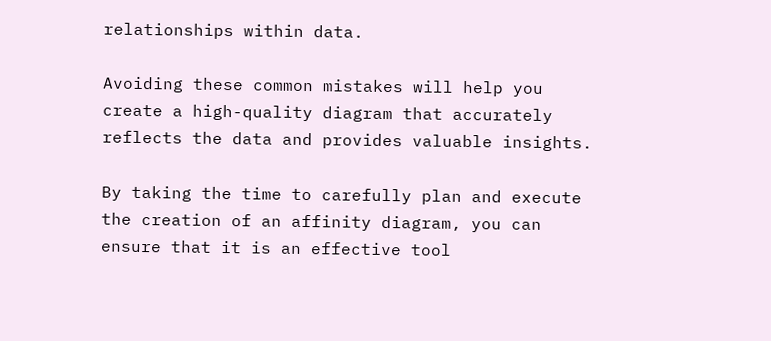relationships within data.

Avoiding these common mistakes will help you create a high-quality diagram that accurately reflects the data and provides valuable insights.

By taking the time to carefully plan and execute the creation of an affinity diagram, you can ensure that it is an effective tool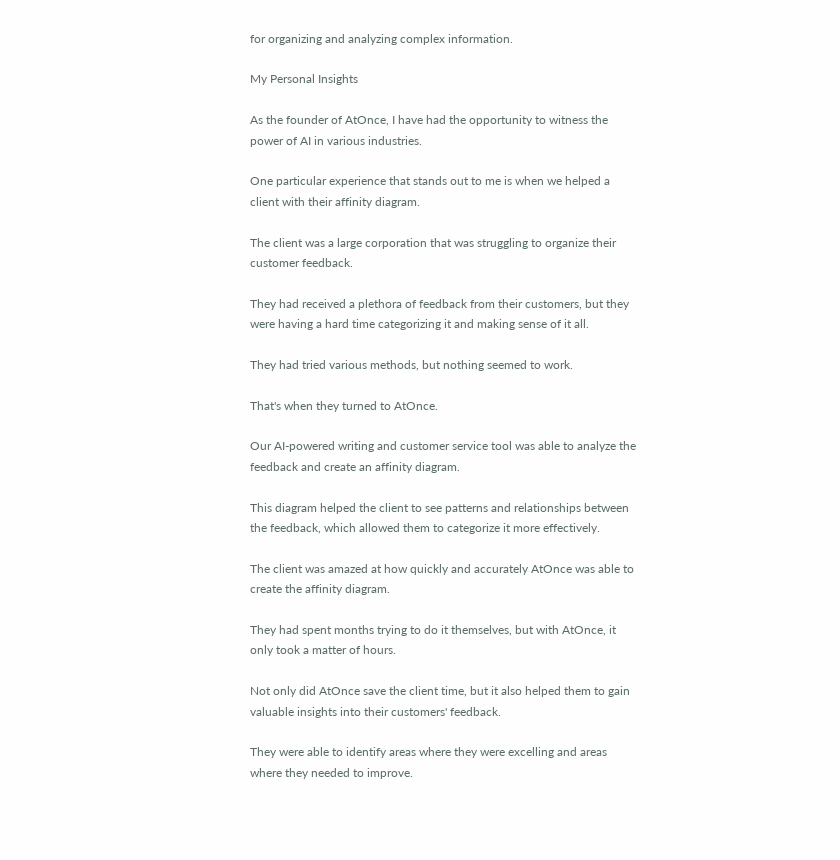for organizing and analyzing complex information.

My Personal Insights

As the founder of AtOnce, I have had the opportunity to witness the power of AI in various industries.

One particular experience that stands out to me is when we helped a client with their affinity diagram.

The client was a large corporation that was struggling to organize their customer feedback.

They had received a plethora of feedback from their customers, but they were having a hard time categorizing it and making sense of it all.

They had tried various methods, but nothing seemed to work.

That's when they turned to AtOnce.

Our AI-powered writing and customer service tool was able to analyze the feedback and create an affinity diagram.

This diagram helped the client to see patterns and relationships between the feedback, which allowed them to categorize it more effectively.

The client was amazed at how quickly and accurately AtOnce was able to create the affinity diagram.

They had spent months trying to do it themselves, but with AtOnce, it only took a matter of hours.

Not only did AtOnce save the client time, but it also helped them to gain valuable insights into their customers' feedback.

They were able to identify areas where they were excelling and areas where they needed to improve.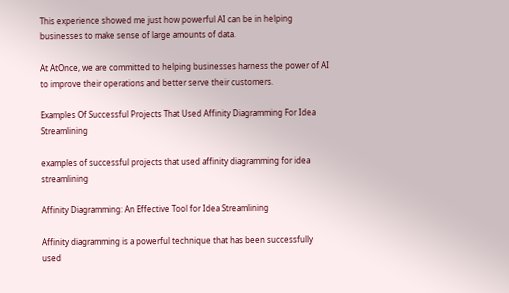This experience showed me just how powerful AI can be in helping businesses to make sense of large amounts of data.

At AtOnce, we are committed to helping businesses harness the power of AI to improve their operations and better serve their customers.

Examples Of Successful Projects That Used Affinity Diagramming For Idea Streamlining

examples of successful projects that used affinity diagramming for idea streamlining

Affinity Diagramming: An Effective Tool for Idea Streamlining

Affinity diagramming is a powerful technique that has been successfully used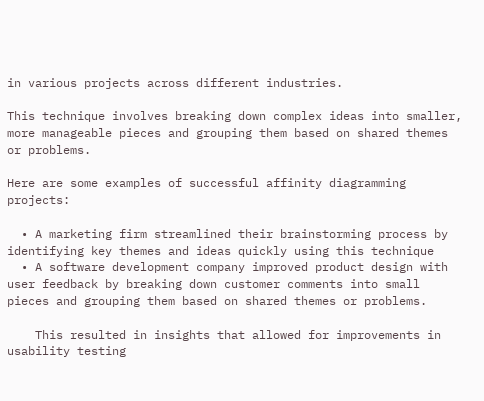in various projects across different industries.

This technique involves breaking down complex ideas into smaller, more manageable pieces and grouping them based on shared themes or problems.

Here are some examples of successful affinity diagramming projects:

  • A marketing firm streamlined their brainstorming process by identifying key themes and ideas quickly using this technique
  • A software development company improved product design with user feedback by breaking down customer comments into small pieces and grouping them based on shared themes or problems.

    This resulted in insights that allowed for improvements in usability testing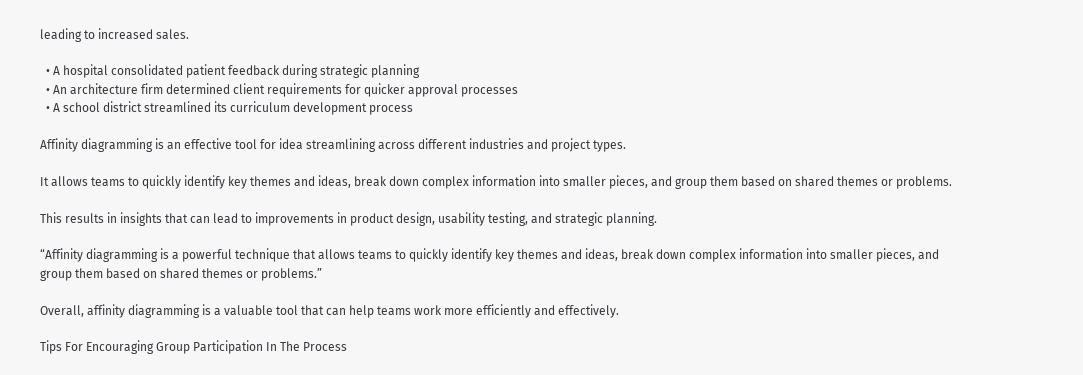leading to increased sales.

  • A hospital consolidated patient feedback during strategic planning
  • An architecture firm determined client requirements for quicker approval processes
  • A school district streamlined its curriculum development process

Affinity diagramming is an effective tool for idea streamlining across different industries and project types.

It allows teams to quickly identify key themes and ideas, break down complex information into smaller pieces, and group them based on shared themes or problems.

This results in insights that can lead to improvements in product design, usability testing, and strategic planning.

“Affinity diagramming is a powerful technique that allows teams to quickly identify key themes and ideas, break down complex information into smaller pieces, and group them based on shared themes or problems.”

Overall, affinity diagramming is a valuable tool that can help teams work more efficiently and effectively.

Tips For Encouraging Group Participation In The Process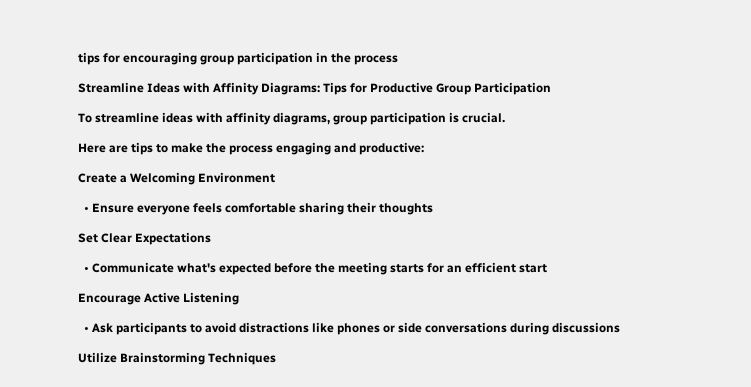tips for encouraging group participation in the process

Streamline Ideas with Affinity Diagrams: Tips for Productive Group Participation

To streamline ideas with affinity diagrams, group participation is crucial.

Here are tips to make the process engaging and productive:

Create a Welcoming Environment

  • Ensure everyone feels comfortable sharing their thoughts

Set Clear Expectations

  • Communicate what's expected before the meeting starts for an efficient start

Encourage Active Listening

  • Ask participants to avoid distractions like phones or side conversations during discussions

Utilize Brainstorming Techniques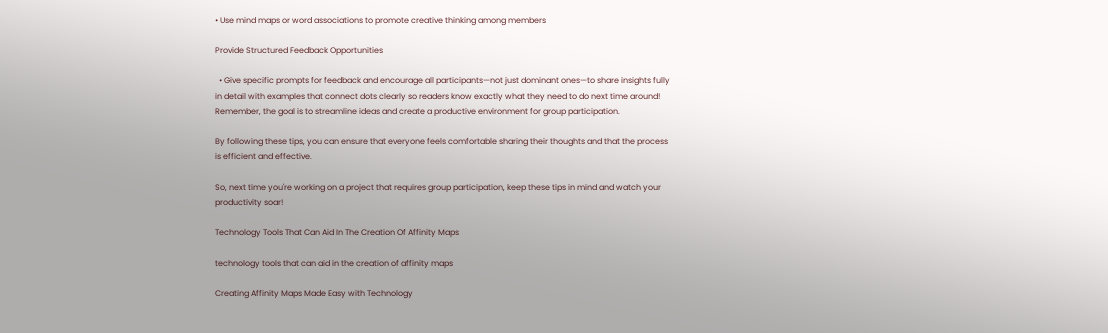• Use mind maps or word associations to promote creative thinking among members

Provide Structured Feedback Opportunities

  • Give specific prompts for feedback and encourage all participants—not just dominant ones—to share insights fully in detail with examples that connect dots clearly so readers know exactly what they need to do next time around!
Remember, the goal is to streamline ideas and create a productive environment for group participation.

By following these tips, you can ensure that everyone feels comfortable sharing their thoughts and that the process is efficient and effective.

So, next time you're working on a project that requires group participation, keep these tips in mind and watch your productivity soar!

Technology Tools That Can Aid In The Creation Of Affinity Maps

technology tools that can aid in the creation of affinity maps

Creating Affinity Maps Made Easy with Technology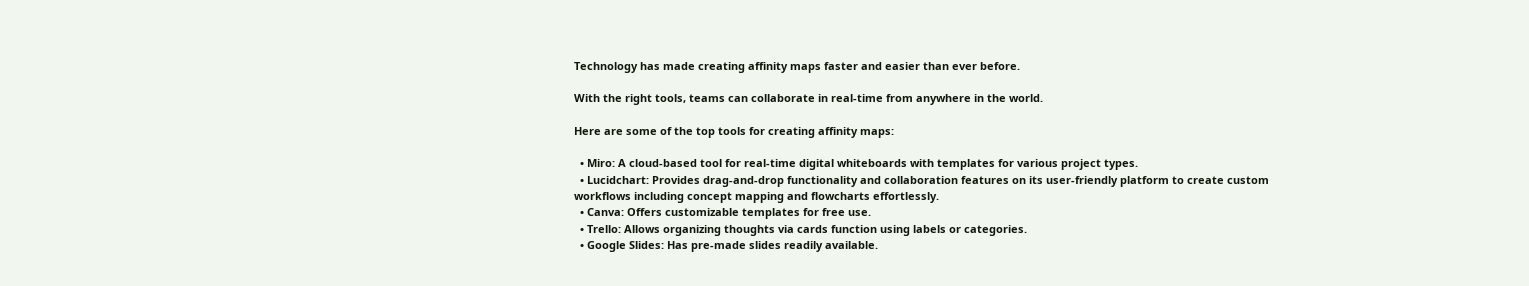Technology has made creating affinity maps faster and easier than ever before.

With the right tools, teams can collaborate in real-time from anywhere in the world.

Here are some of the top tools for creating affinity maps:

  • Miro: A cloud-based tool for real-time digital whiteboards with templates for various project types.
  • Lucidchart: Provides drag-and-drop functionality and collaboration features on its user-friendly platform to create custom workflows including concept mapping and flowcharts effortlessly.
  • Canva: Offers customizable templates for free use.
  • Trello: Allows organizing thoughts via cards function using labels or categories.
  • Google Slides: Has pre-made slides readily available.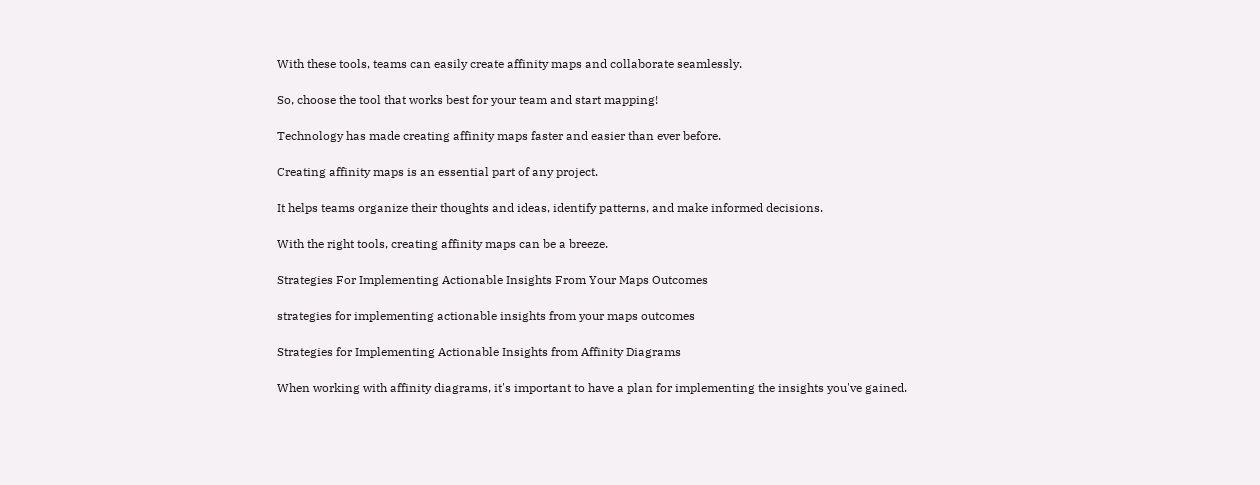With these tools, teams can easily create affinity maps and collaborate seamlessly.

So, choose the tool that works best for your team and start mapping!

Technology has made creating affinity maps faster and easier than ever before.

Creating affinity maps is an essential part of any project.

It helps teams organize their thoughts and ideas, identify patterns, and make informed decisions.

With the right tools, creating affinity maps can be a breeze.

Strategies For Implementing Actionable Insights From Your Maps Outcomes

strategies for implementing actionable insights from your maps outcomes

Strategies for Implementing Actionable Insights from Affinity Diagrams

When working with affinity diagrams, it's important to have a plan for implementing the insights you've gained.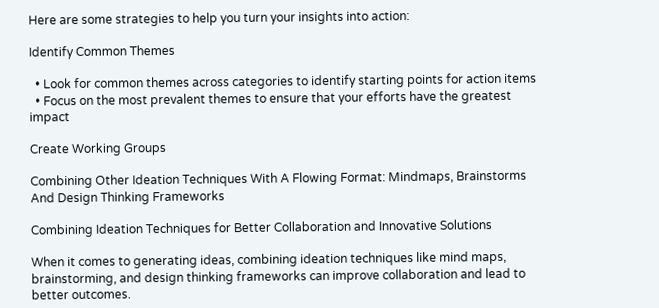Here are some strategies to help you turn your insights into action:

Identify Common Themes

  • Look for common themes across categories to identify starting points for action items
  • Focus on the most prevalent themes to ensure that your efforts have the greatest impact

Create Working Groups

Combining Other Ideation Techniques With A Flowing Format: Mindmaps, Brainstorms And Design Thinking Frameworks

Combining Ideation Techniques for Better Collaboration and Innovative Solutions

When it comes to generating ideas, combining ideation techniques like mind maps, brainstorming, and design thinking frameworks can improve collaboration and lead to better outcomes.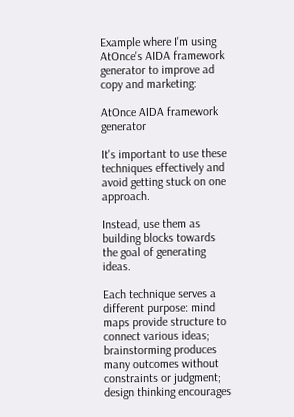Example where I'm using AtOnce's AIDA framework generator to improve ad copy and marketing:

AtOnce AIDA framework generator

It's important to use these techniques effectively and avoid getting stuck on one approach.

Instead, use them as building blocks towards the goal of generating ideas.

Each technique serves a different purpose: mind maps provide structure to connect various ideas; brainstorming produces many outcomes without constraints or judgment; design thinking encourages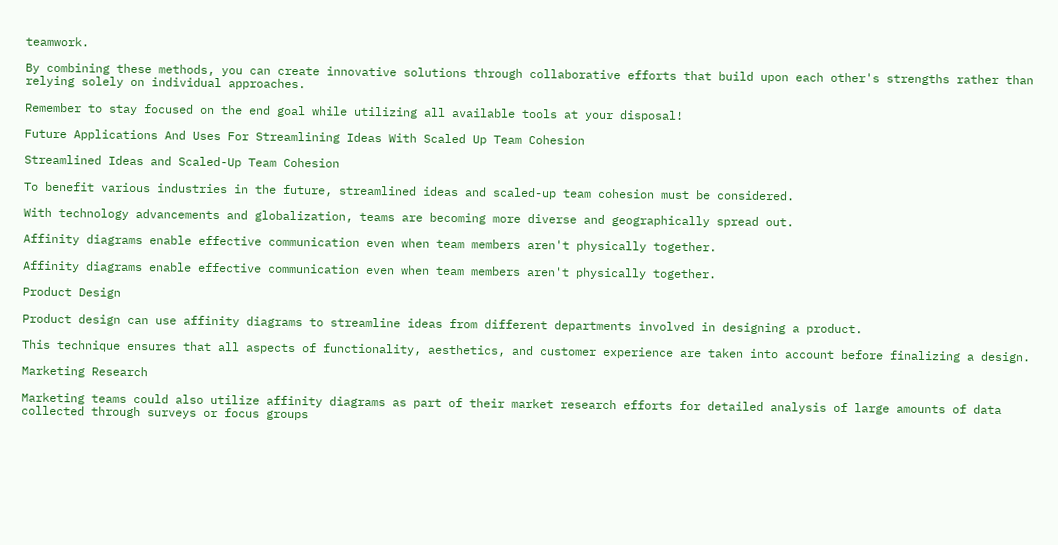teamwork.

By combining these methods, you can create innovative solutions through collaborative efforts that build upon each other's strengths rather than relying solely on individual approaches.

Remember to stay focused on the end goal while utilizing all available tools at your disposal!

Future Applications And Uses For Streamlining Ideas With Scaled Up Team Cohesion

Streamlined Ideas and Scaled-Up Team Cohesion

To benefit various industries in the future, streamlined ideas and scaled-up team cohesion must be considered.

With technology advancements and globalization, teams are becoming more diverse and geographically spread out.

Affinity diagrams enable effective communication even when team members aren't physically together.

Affinity diagrams enable effective communication even when team members aren't physically together.

Product Design

Product design can use affinity diagrams to streamline ideas from different departments involved in designing a product.

This technique ensures that all aspects of functionality, aesthetics, and customer experience are taken into account before finalizing a design.

Marketing Research

Marketing teams could also utilize affinity diagrams as part of their market research efforts for detailed analysis of large amounts of data collected through surveys or focus groups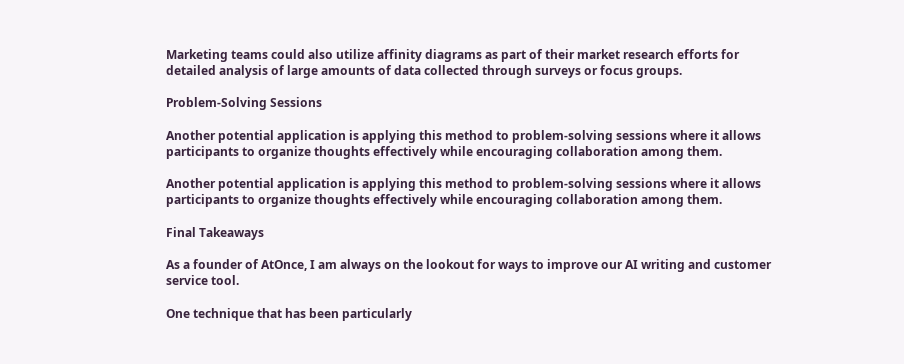Marketing teams could also utilize affinity diagrams as part of their market research efforts for detailed analysis of large amounts of data collected through surveys or focus groups.

Problem-Solving Sessions

Another potential application is applying this method to problem-solving sessions where it allows participants to organize thoughts effectively while encouraging collaboration among them.

Another potential application is applying this method to problem-solving sessions where it allows participants to organize thoughts effectively while encouraging collaboration among them.

Final Takeaways

As a founder of AtOnce, I am always on the lookout for ways to improve our AI writing and customer service tool.

One technique that has been particularly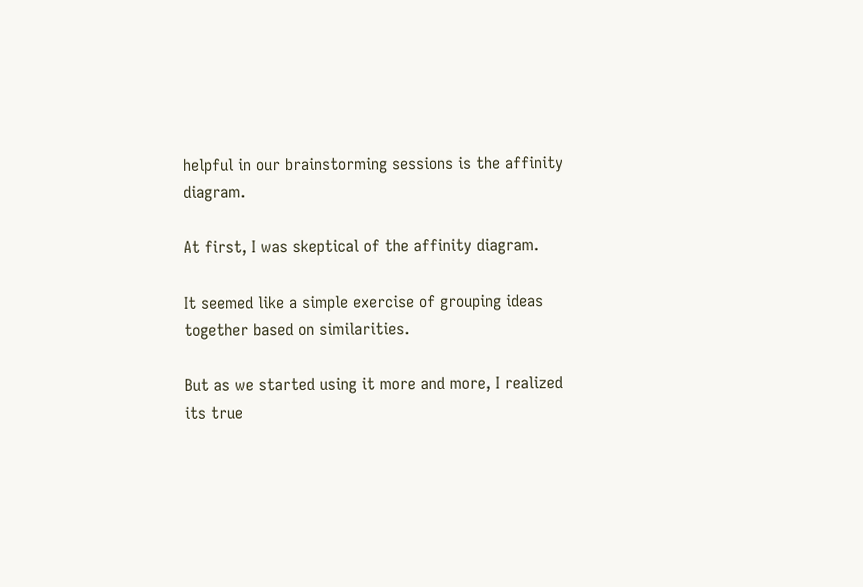helpful in our brainstorming sessions is the affinity diagram.

At first, I was skeptical of the affinity diagram.

It seemed like a simple exercise of grouping ideas together based on similarities.

But as we started using it more and more, I realized its true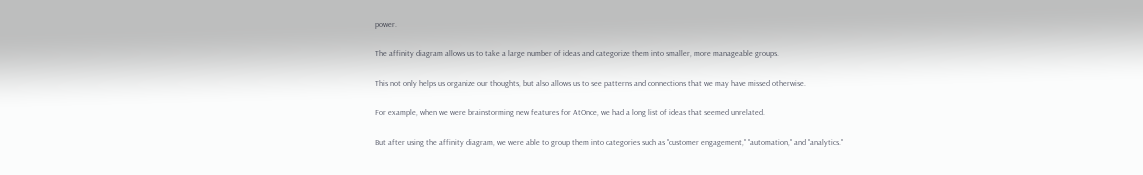power.

The affinity diagram allows us to take a large number of ideas and categorize them into smaller, more manageable groups.

This not only helps us organize our thoughts, but also allows us to see patterns and connections that we may have missed otherwise.

For example, when we were brainstorming new features for AtOnce, we had a long list of ideas that seemed unrelated.

But after using the affinity diagram, we were able to group them into categories such as "customer engagement," "automation," and "analytics."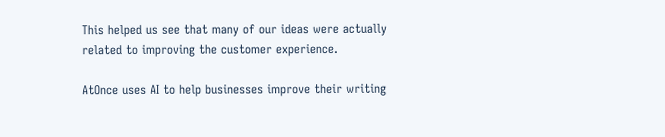This helped us see that many of our ideas were actually related to improving the customer experience.

AtOnce uses AI to help businesses improve their writing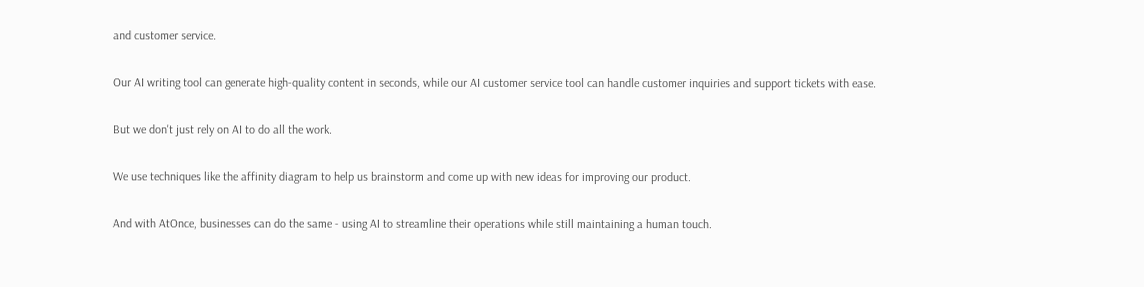and customer service.

Our AI writing tool can generate high-quality content in seconds, while our AI customer service tool can handle customer inquiries and support tickets with ease.

But we don't just rely on AI to do all the work.

We use techniques like the affinity diagram to help us brainstorm and come up with new ideas for improving our product.

And with AtOnce, businesses can do the same - using AI to streamline their operations while still maintaining a human touch.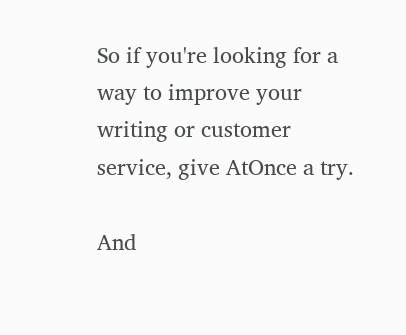So if you're looking for a way to improve your writing or customer service, give AtOnce a try.

And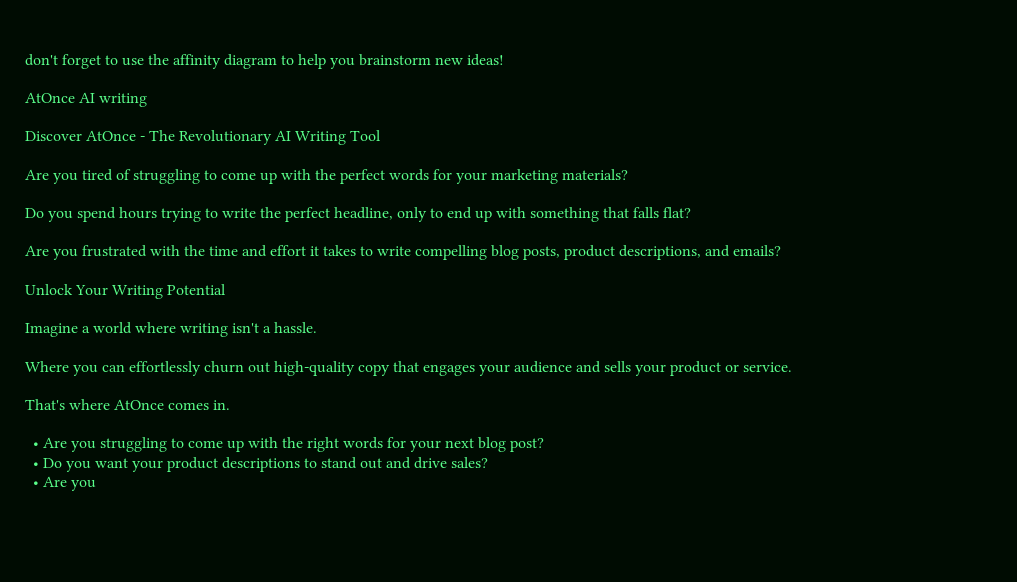don't forget to use the affinity diagram to help you brainstorm new ideas!

AtOnce AI writing

Discover AtOnce - The Revolutionary AI Writing Tool

Are you tired of struggling to come up with the perfect words for your marketing materials?

Do you spend hours trying to write the perfect headline, only to end up with something that falls flat?

Are you frustrated with the time and effort it takes to write compelling blog posts, product descriptions, and emails?

Unlock Your Writing Potential

Imagine a world where writing isn't a hassle.

Where you can effortlessly churn out high-quality copy that engages your audience and sells your product or service.

That's where AtOnce comes in.

  • Are you struggling to come up with the right words for your next blog post?
  • Do you want your product descriptions to stand out and drive sales?
  • Are you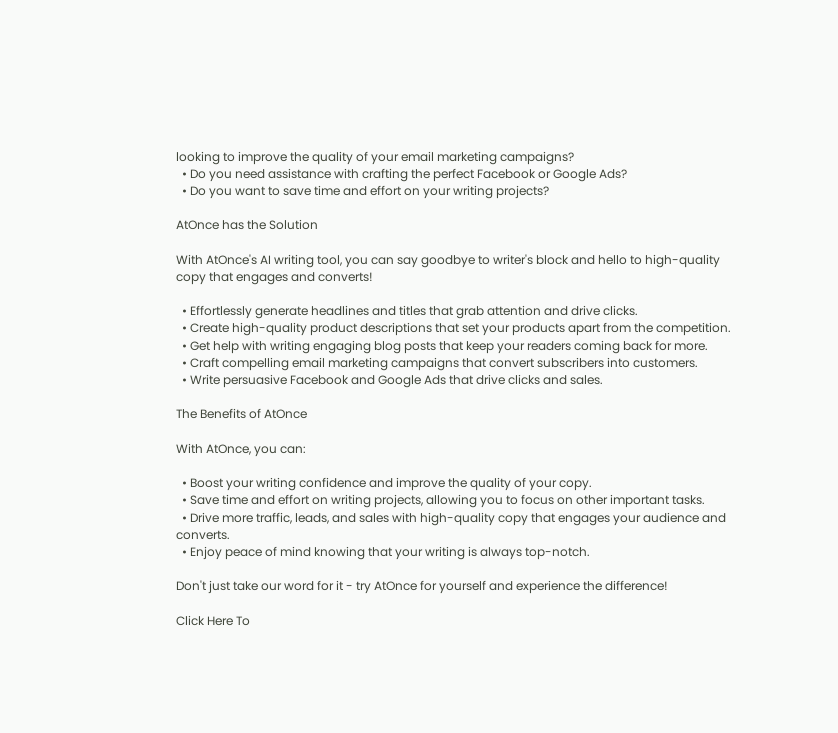looking to improve the quality of your email marketing campaigns?
  • Do you need assistance with crafting the perfect Facebook or Google Ads?
  • Do you want to save time and effort on your writing projects?

AtOnce has the Solution

With AtOnce's AI writing tool, you can say goodbye to writer's block and hello to high-quality copy that engages and converts!

  • Effortlessly generate headlines and titles that grab attention and drive clicks.
  • Create high-quality product descriptions that set your products apart from the competition.
  • Get help with writing engaging blog posts that keep your readers coming back for more.
  • Craft compelling email marketing campaigns that convert subscribers into customers.
  • Write persuasive Facebook and Google Ads that drive clicks and sales.

The Benefits of AtOnce

With AtOnce, you can:

  • Boost your writing confidence and improve the quality of your copy.
  • Save time and effort on writing projects, allowing you to focus on other important tasks.
  • Drive more traffic, leads, and sales with high-quality copy that engages your audience and converts.
  • Enjoy peace of mind knowing that your writing is always top-notch.

Don't just take our word for it - try AtOnce for yourself and experience the difference!

Click Here To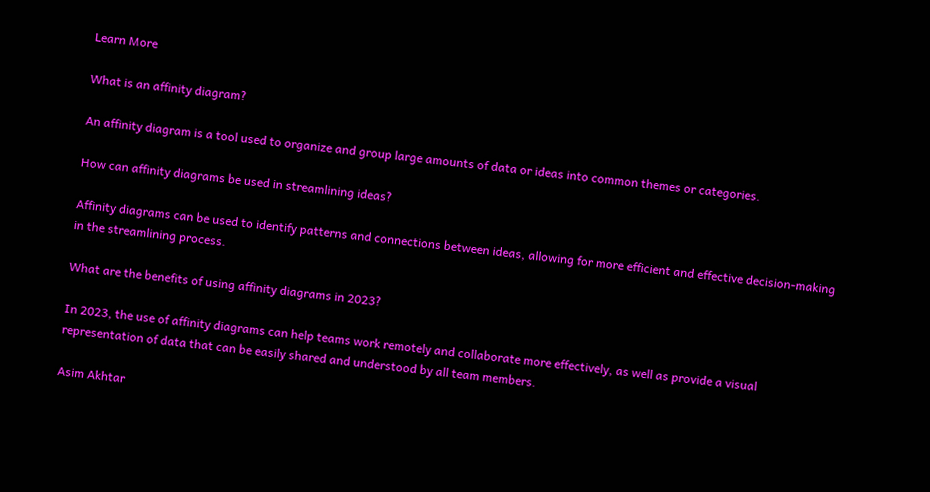Learn More

What is an affinity diagram?

An affinity diagram is a tool used to organize and group large amounts of data or ideas into common themes or categories.

How can affinity diagrams be used in streamlining ideas?

Affinity diagrams can be used to identify patterns and connections between ideas, allowing for more efficient and effective decision-making in the streamlining process.

What are the benefits of using affinity diagrams in 2023?

In 2023, the use of affinity diagrams can help teams work remotely and collaborate more effectively, as well as provide a visual representation of data that can be easily shared and understood by all team members.

Asim Akhtar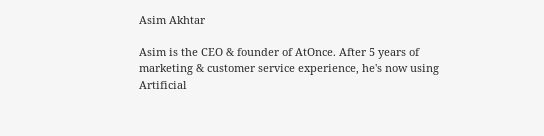Asim Akhtar

Asim is the CEO & founder of AtOnce. After 5 years of marketing & customer service experience, he's now using Artificial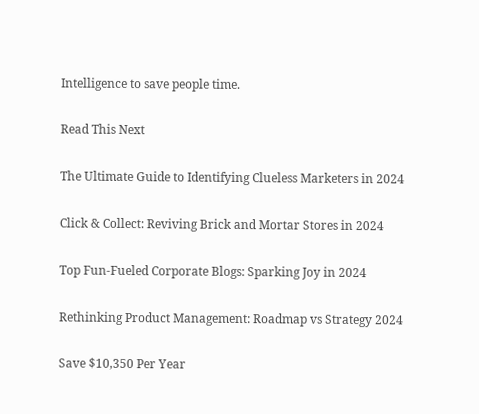Intelligence to save people time.

Read This Next

The Ultimate Guide to Identifying Clueless Marketers in 2024

Click & Collect: Reviving Brick and Mortar Stores in 2024

Top Fun-Fueled Corporate Blogs: Sparking Joy in 2024

Rethinking Product Management: Roadmap vs Strategy 2024

Save $10,350 Per Year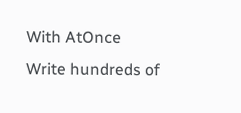With AtOnce
Write hundreds of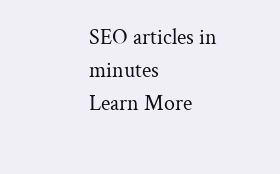SEO articles in minutes
Learn More